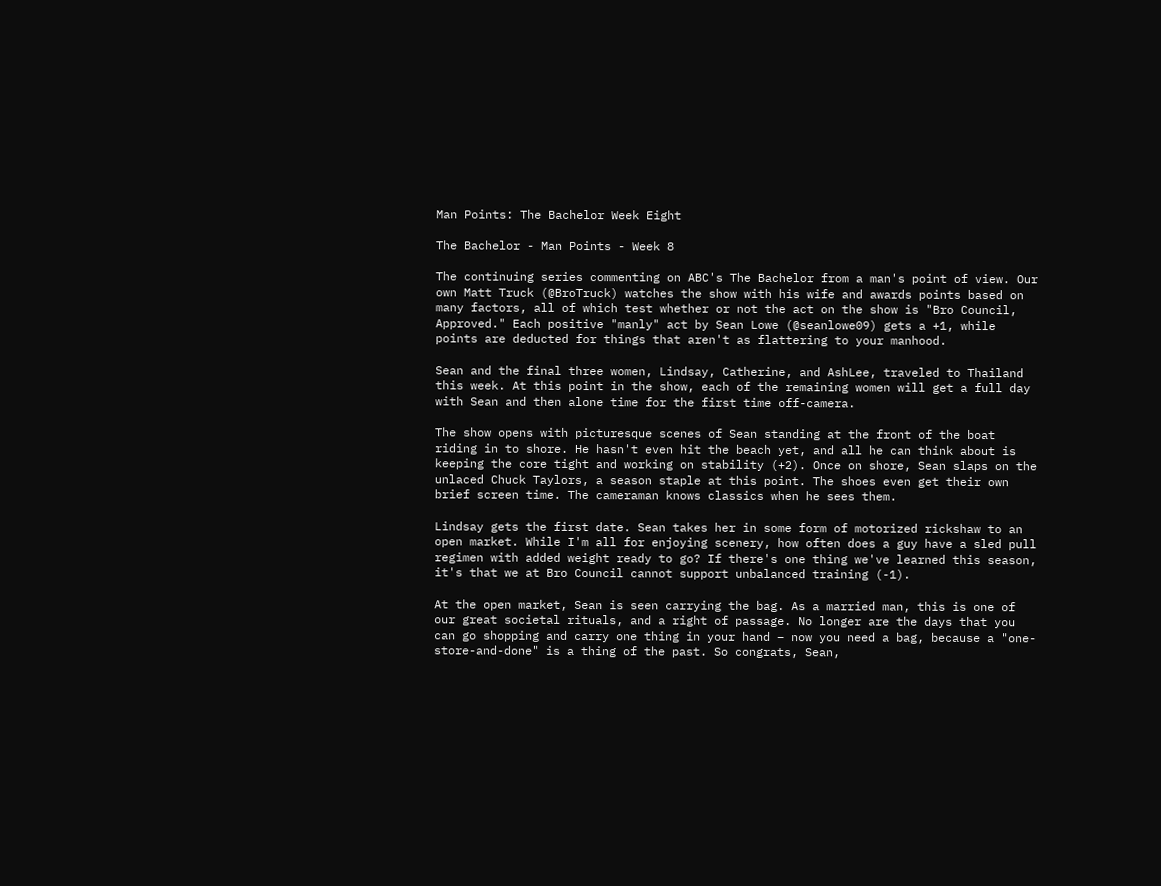Man Points: The Bachelor Week Eight

The Bachelor - Man Points - Week 8

The continuing series commenting on ABC's The Bachelor from a man's point of view. Our own Matt Truck (@BroTruck) watches the show with his wife and awards points based on many factors, all of which test whether or not the act on the show is "Bro Council, Approved." Each positive "manly" act by Sean Lowe (@seanlowe09) gets a +1, while points are deducted for things that aren't as flattering to your manhood.

Sean and the final three women, Lindsay, Catherine, and AshLee, traveled to Thailand this week. At this point in the show, each of the remaining women will get a full day with Sean and then alone time for the first time off-camera.

The show opens with picturesque scenes of Sean standing at the front of the boat riding in to shore. He hasn't even hit the beach yet, and all he can think about is keeping the core tight and working on stability (+2). Once on shore, Sean slaps on the unlaced Chuck Taylors, a season staple at this point. The shoes even get their own brief screen time. The cameraman knows classics when he sees them.

Lindsay gets the first date. Sean takes her in some form of motorized rickshaw to an open market. While I'm all for enjoying scenery, how often does a guy have a sled pull regimen with added weight ready to go? If there's one thing we've learned this season, it's that we at Bro Council cannot support unbalanced training (-1).

At the open market, Sean is seen carrying the bag. As a married man, this is one of our great societal rituals, and a right of passage. No longer are the days that you can go shopping and carry one thing in your hand – now you need a bag, because a "one-store-and-done" is a thing of the past. So congrats, Sean,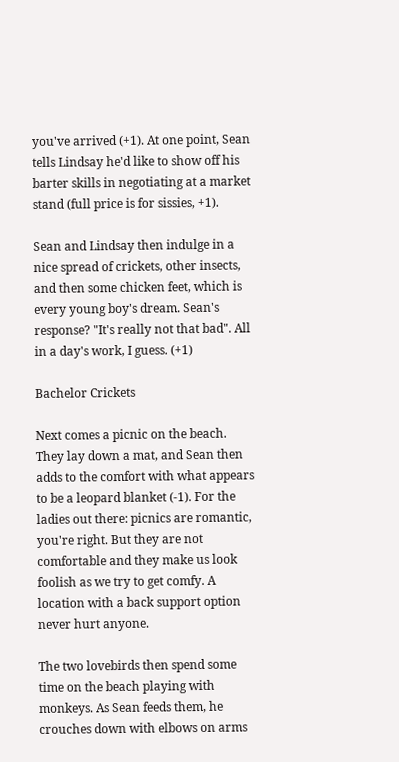you've arrived (+1). At one point, Sean tells Lindsay he'd like to show off his barter skills in negotiating at a market stand (full price is for sissies, +1).

Sean and Lindsay then indulge in a nice spread of crickets, other insects, and then some chicken feet, which is every young boy's dream. Sean's response? "It's really not that bad". All in a day's work, I guess. (+1)

Bachelor Crickets

Next comes a picnic on the beach. They lay down a mat, and Sean then adds to the comfort with what appears to be a leopard blanket (-1). For the ladies out there: picnics are romantic, you're right. But they are not comfortable and they make us look foolish as we try to get comfy. A location with a back support option never hurt anyone.

The two lovebirds then spend some time on the beach playing with monkeys. As Sean feeds them, he crouches down with elbows on arms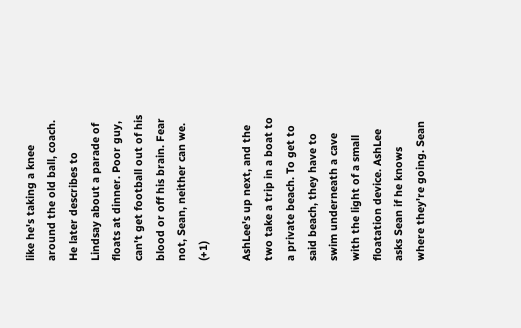like he's taking a knee around the old ball, coach. He later describes to Lindsay about a parade of floats at dinner. Poor guy, can't get football out of his blood or off his brain. Fear not, Sean, neither can we. (+1)

AshLee's up next, and the two take a trip in a boat to a private beach. To get to said beach, they have to swim underneath a cave with the light of a small floatation device. AshLee asks Sean if he knows where they're going. Sean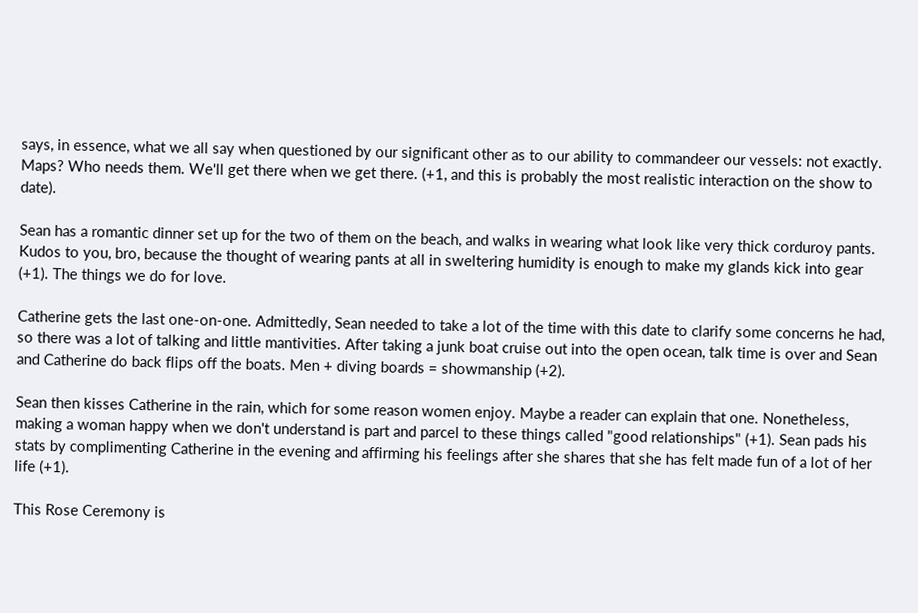says, in essence, what we all say when questioned by our significant other as to our ability to commandeer our vessels: not exactly. Maps? Who needs them. We'll get there when we get there. (+1, and this is probably the most realistic interaction on the show to date).

Sean has a romantic dinner set up for the two of them on the beach, and walks in wearing what look like very thick corduroy pants. Kudos to you, bro, because the thought of wearing pants at all in sweltering humidity is enough to make my glands kick into gear (+1). The things we do for love.

Catherine gets the last one-on-one. Admittedly, Sean needed to take a lot of the time with this date to clarify some concerns he had, so there was a lot of talking and little mantivities. After taking a junk boat cruise out into the open ocean, talk time is over and Sean and Catherine do back flips off the boats. Men + diving boards = showmanship (+2).

Sean then kisses Catherine in the rain, which for some reason women enjoy. Maybe a reader can explain that one. Nonetheless, making a woman happy when we don't understand is part and parcel to these things called "good relationships" (+1). Sean pads his stats by complimenting Catherine in the evening and affirming his feelings after she shares that she has felt made fun of a lot of her life (+1).

This Rose Ceremony is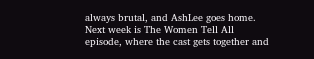always brutal, and AshLee goes home. Next week is The Women Tell All episode, where the cast gets together and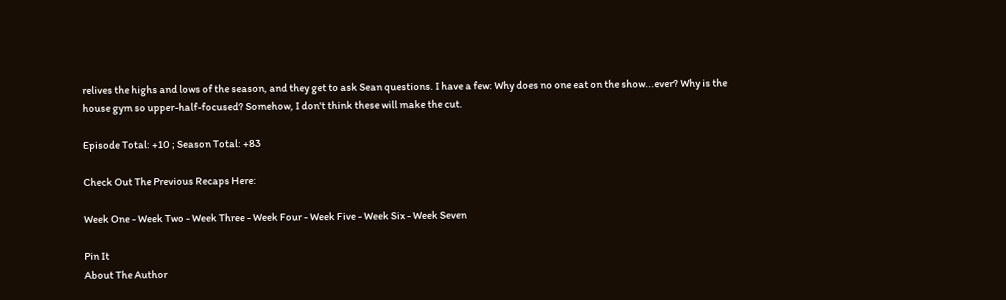relives the highs and lows of the season, and they get to ask Sean questions. I have a few: Why does no one eat on the show...ever? Why is the house gym so upper-half-focused? Somehow, I don't think these will make the cut.

Episode Total: +10 ; Season Total: +83

Check Out The Previous Recaps Here:

Week One - Week Two - Week Three - Week Four - Week Five - Week Six - Week Seven

Pin It
About The Author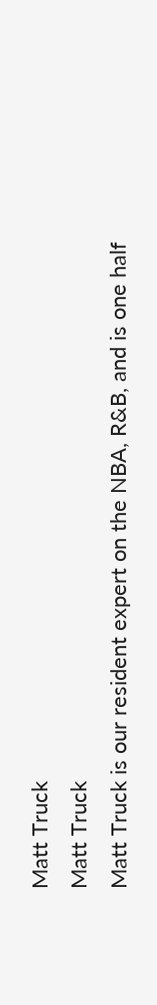Matt Truck
Matt Truck
Matt Truck is our resident expert on the NBA, R&B, and is one half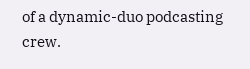of a dynamic-duo podcasting crew.